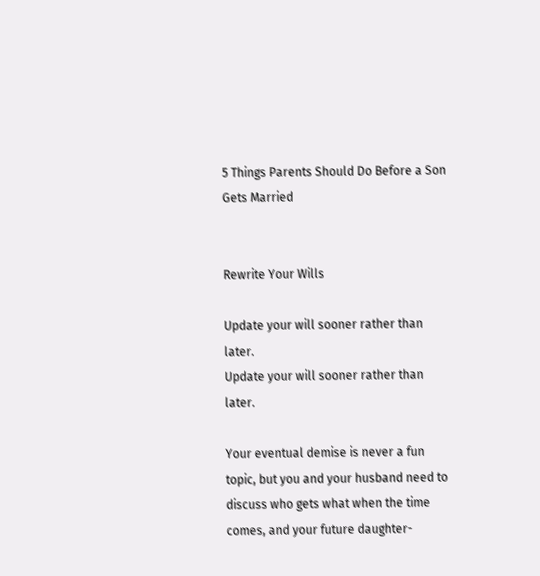5 Things Parents Should Do Before a Son Gets Married


Rewrite Your Wills

Update your will sooner rather than later.
Update your will sooner rather than later.

Your eventual demise is never a fun topic, but you and your husband need to discuss who gets what when the time comes, and your future daughter-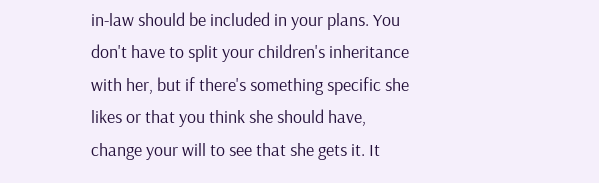in-law should be included in your plans. You don't have to split your children's inheritance with her, but if there's something specific she likes or that you think she should have, change your will to see that she gets it. It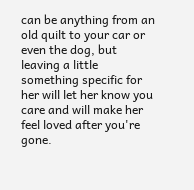can be anything from an old quilt to your car or even the dog, but leaving a little something specific for her will let her know you care and will make her feel loved after you're gone.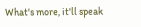What's more, it'll speak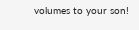volumes to your son!